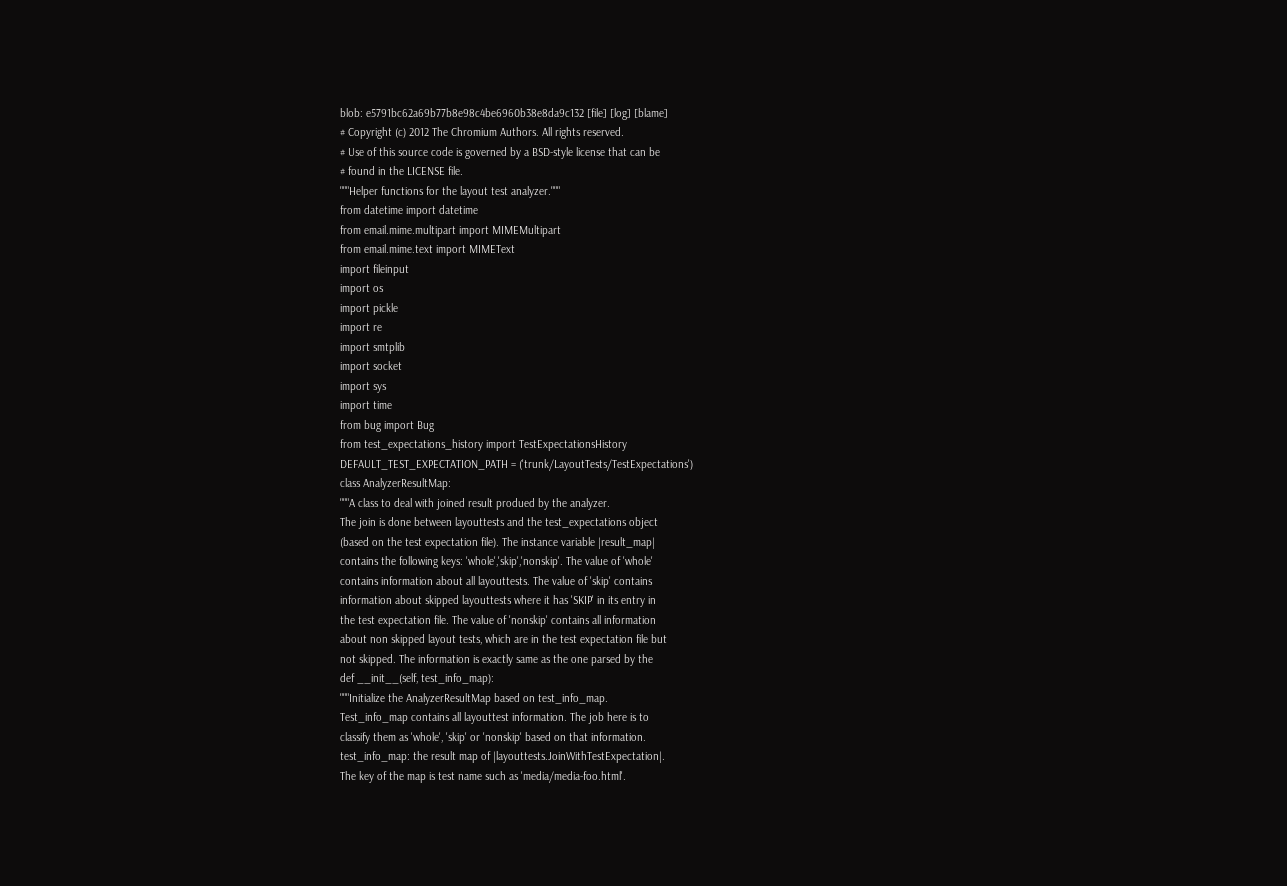blob: e5791bc62a69b77b8e98c4be6960b38e8da9c132 [file] [log] [blame]
# Copyright (c) 2012 The Chromium Authors. All rights reserved.
# Use of this source code is governed by a BSD-style license that can be
# found in the LICENSE file.
"""Helper functions for the layout test analyzer."""
from datetime import datetime
from email.mime.multipart import MIMEMultipart
from email.mime.text import MIMEText
import fileinput
import os
import pickle
import re
import smtplib
import socket
import sys
import time
from bug import Bug
from test_expectations_history import TestExpectationsHistory
DEFAULT_TEST_EXPECTATION_PATH = ('trunk/LayoutTests/TestExpectations')
class AnalyzerResultMap:
"""A class to deal with joined result produed by the analyzer.
The join is done between layouttests and the test_expectations object
(based on the test expectation file). The instance variable |result_map|
contains the following keys: 'whole','skip','nonskip'. The value of 'whole'
contains information about all layouttests. The value of 'skip' contains
information about skipped layouttests where it has 'SKIP' in its entry in
the test expectation file. The value of 'nonskip' contains all information
about non skipped layout tests, which are in the test expectation file but
not skipped. The information is exactly same as the one parsed by the
def __init__(self, test_info_map):
"""Initialize the AnalyzerResultMap based on test_info_map.
Test_info_map contains all layouttest information. The job here is to
classify them as 'whole', 'skip' or 'nonskip' based on that information.
test_info_map: the result map of |layouttests.JoinWithTestExpectation|.
The key of the map is test name such as 'media/media-foo.html'.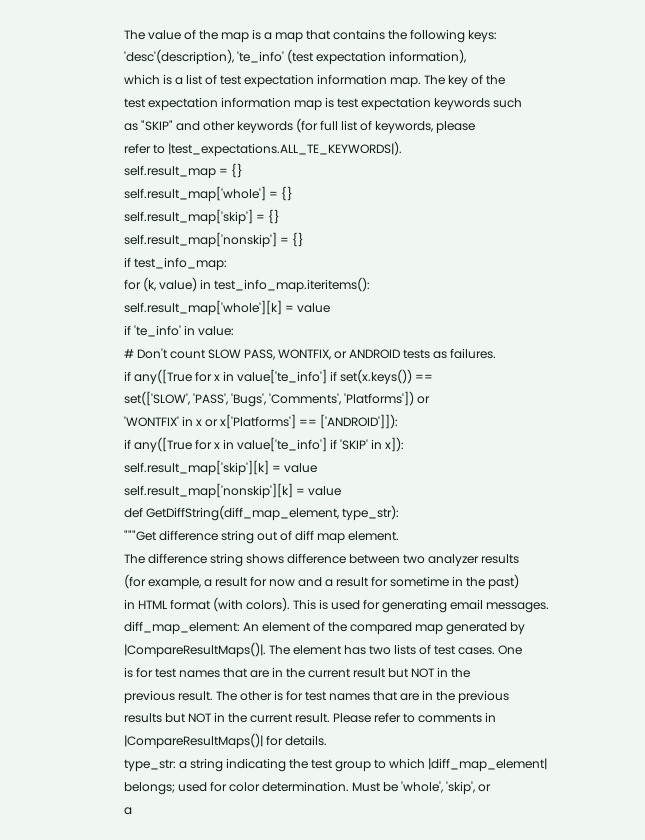The value of the map is a map that contains the following keys:
'desc'(description), 'te_info' (test expectation information),
which is a list of test expectation information map. The key of the
test expectation information map is test expectation keywords such
as "SKIP" and other keywords (for full list of keywords, please
refer to |test_expectations.ALL_TE_KEYWORDS|).
self.result_map = {}
self.result_map['whole'] = {}
self.result_map['skip'] = {}
self.result_map['nonskip'] = {}
if test_info_map:
for (k, value) in test_info_map.iteritems():
self.result_map['whole'][k] = value
if 'te_info' in value:
# Don't count SLOW PASS, WONTFIX, or ANDROID tests as failures.
if any([True for x in value['te_info'] if set(x.keys()) ==
set(['SLOW', 'PASS', 'Bugs', 'Comments', 'Platforms']) or
'WONTFIX' in x or x['Platforms'] == ['ANDROID']]):
if any([True for x in value['te_info'] if 'SKIP' in x]):
self.result_map['skip'][k] = value
self.result_map['nonskip'][k] = value
def GetDiffString(diff_map_element, type_str):
"""Get difference string out of diff map element.
The difference string shows difference between two analyzer results
(for example, a result for now and a result for sometime in the past)
in HTML format (with colors). This is used for generating email messages.
diff_map_element: An element of the compared map generated by
|CompareResultMaps()|. The element has two lists of test cases. One
is for test names that are in the current result but NOT in the
previous result. The other is for test names that are in the previous
results but NOT in the current result. Please refer to comments in
|CompareResultMaps()| for details.
type_str: a string indicating the test group to which |diff_map_element|
belongs; used for color determination. Must be 'whole', 'skip', or
a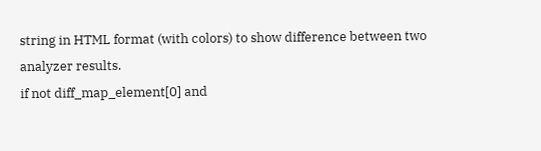string in HTML format (with colors) to show difference between two
analyzer results.
if not diff_map_element[0] and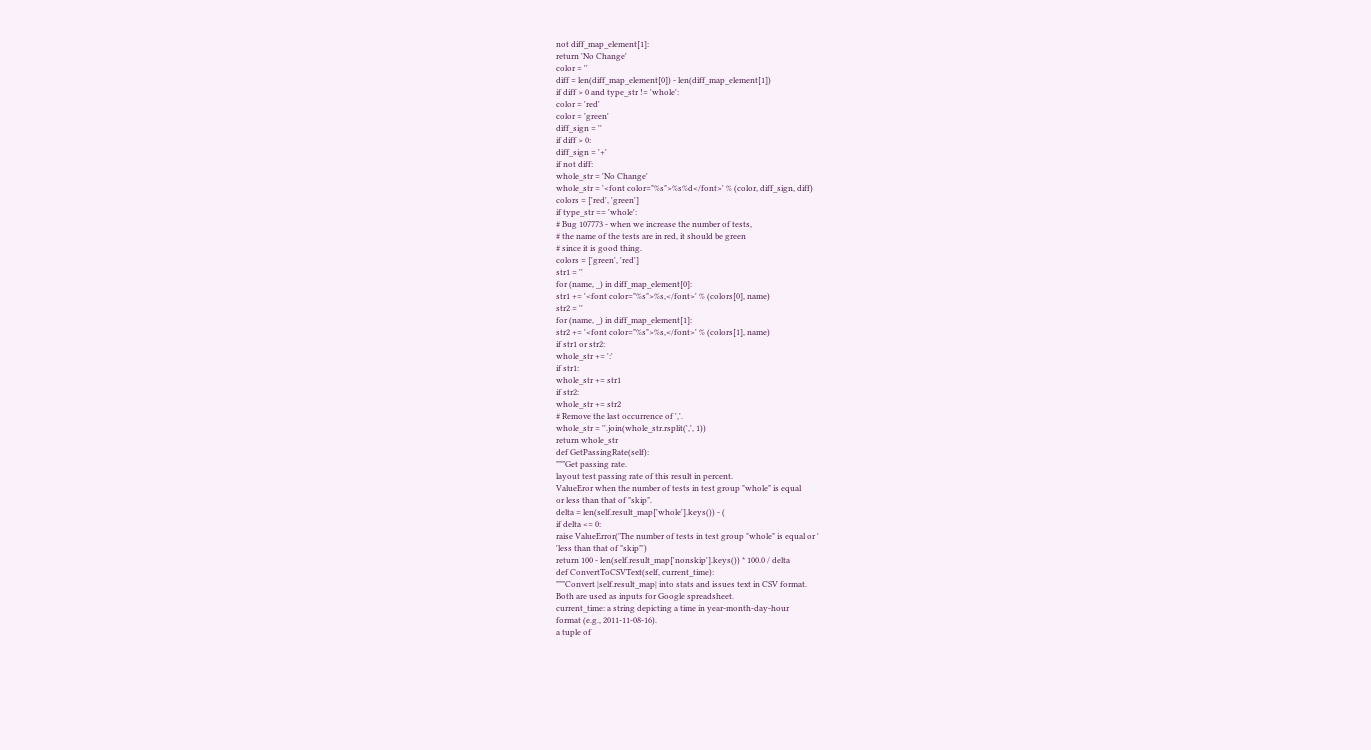not diff_map_element[1]:
return 'No Change'
color = ''
diff = len(diff_map_element[0]) - len(diff_map_element[1])
if diff > 0 and type_str != 'whole':
color = 'red'
color = 'green'
diff_sign = ''
if diff > 0:
diff_sign = '+'
if not diff:
whole_str = 'No Change'
whole_str = '<font color="%s">%s%d</font>' % (color, diff_sign, diff)
colors = ['red', 'green']
if type_str == 'whole':
# Bug 107773 - when we increase the number of tests,
# the name of the tests are in red, it should be green
# since it is good thing.
colors = ['green', 'red']
str1 = ''
for (name, _) in diff_map_element[0]:
str1 += '<font color="%s">%s,</font>' % (colors[0], name)
str2 = ''
for (name, _) in diff_map_element[1]:
str2 += '<font color="%s">%s,</font>' % (colors[1], name)
if str1 or str2:
whole_str += ':'
if str1:
whole_str += str1
if str2:
whole_str += str2
# Remove the last occurrence of ','.
whole_str = ''.join(whole_str.rsplit(',', 1))
return whole_str
def GetPassingRate(self):
"""Get passing rate.
layout test passing rate of this result in percent.
ValueEror when the number of tests in test group "whole" is equal
or less than that of "skip".
delta = len(self.result_map['whole'].keys()) - (
if delta <= 0:
raise ValueError('The number of tests in test group "whole" is equal or '
'less than that of "skip"')
return 100 - len(self.result_map['nonskip'].keys()) * 100.0 / delta
def ConvertToCSVText(self, current_time):
"""Convert |self.result_map| into stats and issues text in CSV format.
Both are used as inputs for Google spreadsheet.
current_time: a string depicting a time in year-month-day-hour
format (e.g., 2011-11-08-16).
a tuple of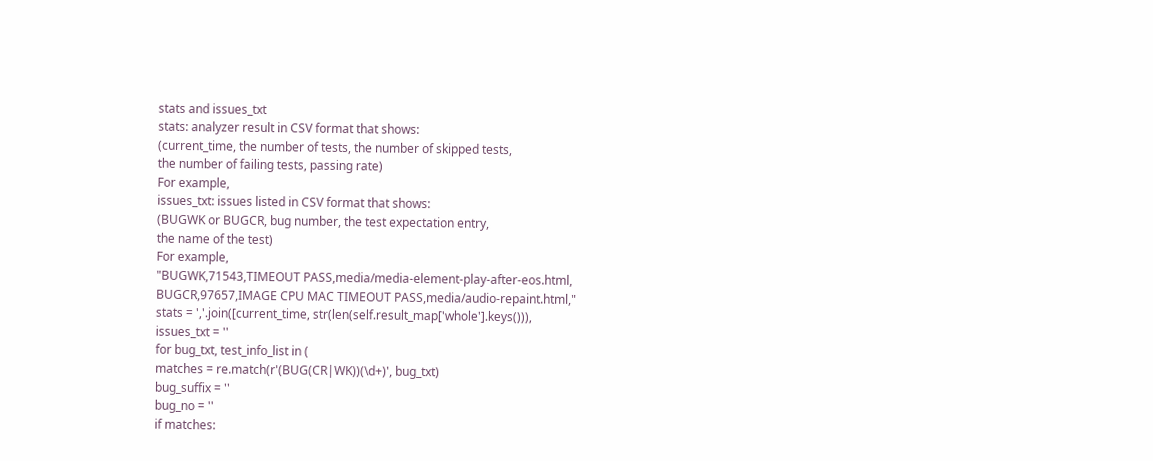stats and issues_txt
stats: analyzer result in CSV format that shows:
(current_time, the number of tests, the number of skipped tests,
the number of failing tests, passing rate)
For example,
issues_txt: issues listed in CSV format that shows:
(BUGWK or BUGCR, bug number, the test expectation entry,
the name of the test)
For example,
"BUGWK,71543,TIMEOUT PASS,media/media-element-play-after-eos.html,
BUGCR,97657,IMAGE CPU MAC TIMEOUT PASS,media/audio-repaint.html,"
stats = ','.join([current_time, str(len(self.result_map['whole'].keys())),
issues_txt = ''
for bug_txt, test_info_list in (
matches = re.match(r'(BUG(CR|WK))(\d+)', bug_txt)
bug_suffix = ''
bug_no = ''
if matches: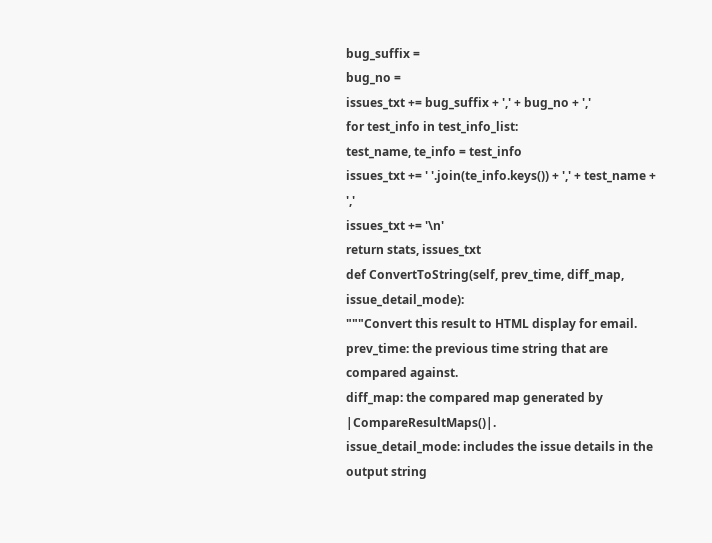bug_suffix =
bug_no =
issues_txt += bug_suffix + ',' + bug_no + ','
for test_info in test_info_list:
test_name, te_info = test_info
issues_txt += ' '.join(te_info.keys()) + ',' + test_name + ','
issues_txt += '\n'
return stats, issues_txt
def ConvertToString(self, prev_time, diff_map, issue_detail_mode):
"""Convert this result to HTML display for email.
prev_time: the previous time string that are compared against.
diff_map: the compared map generated by |CompareResultMaps()|.
issue_detail_mode: includes the issue details in the output string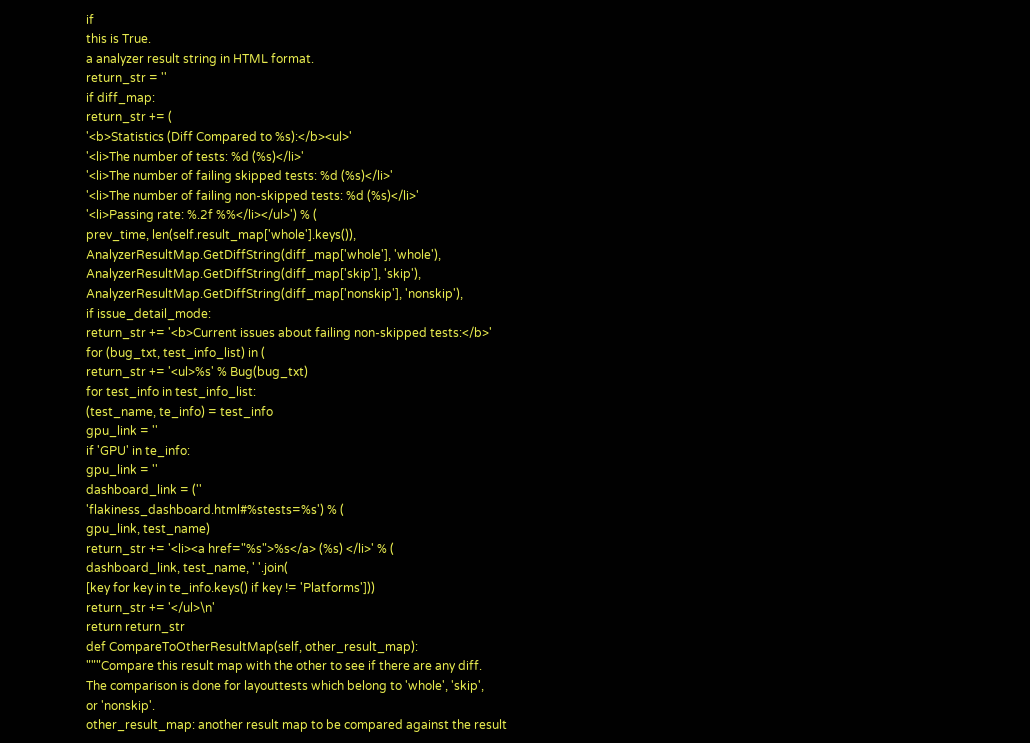if
this is True.
a analyzer result string in HTML format.
return_str = ''
if diff_map:
return_str += (
'<b>Statistics (Diff Compared to %s):</b><ul>'
'<li>The number of tests: %d (%s)</li>'
'<li>The number of failing skipped tests: %d (%s)</li>'
'<li>The number of failing non-skipped tests: %d (%s)</li>'
'<li>Passing rate: %.2f %%</li></ul>') % (
prev_time, len(self.result_map['whole'].keys()),
AnalyzerResultMap.GetDiffString(diff_map['whole'], 'whole'),
AnalyzerResultMap.GetDiffString(diff_map['skip'], 'skip'),
AnalyzerResultMap.GetDiffString(diff_map['nonskip'], 'nonskip'),
if issue_detail_mode:
return_str += '<b>Current issues about failing non-skipped tests:</b>'
for (bug_txt, test_info_list) in (
return_str += '<ul>%s' % Bug(bug_txt)
for test_info in test_info_list:
(test_name, te_info) = test_info
gpu_link = ''
if 'GPU' in te_info:
gpu_link = ''
dashboard_link = (''
'flakiness_dashboard.html#%stests=%s') % (
gpu_link, test_name)
return_str += '<li><a href="%s">%s</a> (%s) </li>' % (
dashboard_link, test_name, ' '.join(
[key for key in te_info.keys() if key != 'Platforms']))
return_str += '</ul>\n'
return return_str
def CompareToOtherResultMap(self, other_result_map):
"""Compare this result map with the other to see if there are any diff.
The comparison is done for layouttests which belong to 'whole', 'skip',
or 'nonskip'.
other_result_map: another result map to be compared against the result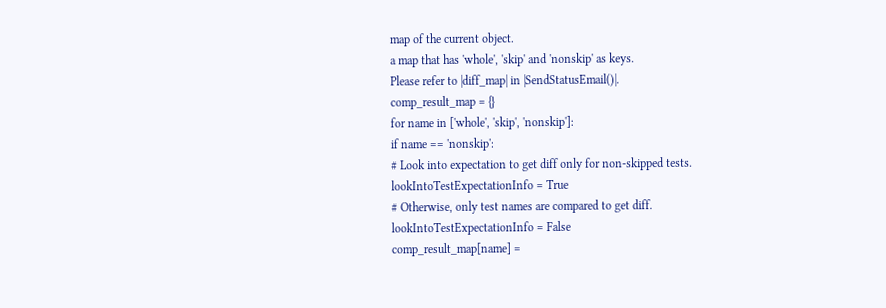map of the current object.
a map that has 'whole', 'skip' and 'nonskip' as keys.
Please refer to |diff_map| in |SendStatusEmail()|.
comp_result_map = {}
for name in ['whole', 'skip', 'nonskip']:
if name == 'nonskip':
# Look into expectation to get diff only for non-skipped tests.
lookIntoTestExpectationInfo = True
# Otherwise, only test names are compared to get diff.
lookIntoTestExpectationInfo = False
comp_result_map[name] =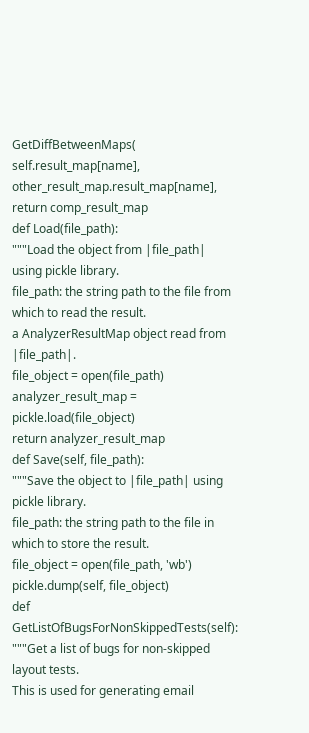GetDiffBetweenMaps(
self.result_map[name], other_result_map.result_map[name],
return comp_result_map
def Load(file_path):
"""Load the object from |file_path| using pickle library.
file_path: the string path to the file from which to read the result.
a AnalyzerResultMap object read from |file_path|.
file_object = open(file_path)
analyzer_result_map = pickle.load(file_object)
return analyzer_result_map
def Save(self, file_path):
"""Save the object to |file_path| using pickle library.
file_path: the string path to the file in which to store the result.
file_object = open(file_path, 'wb')
pickle.dump(self, file_object)
def GetListOfBugsForNonSkippedTests(self):
"""Get a list of bugs for non-skipped layout tests.
This is used for generating email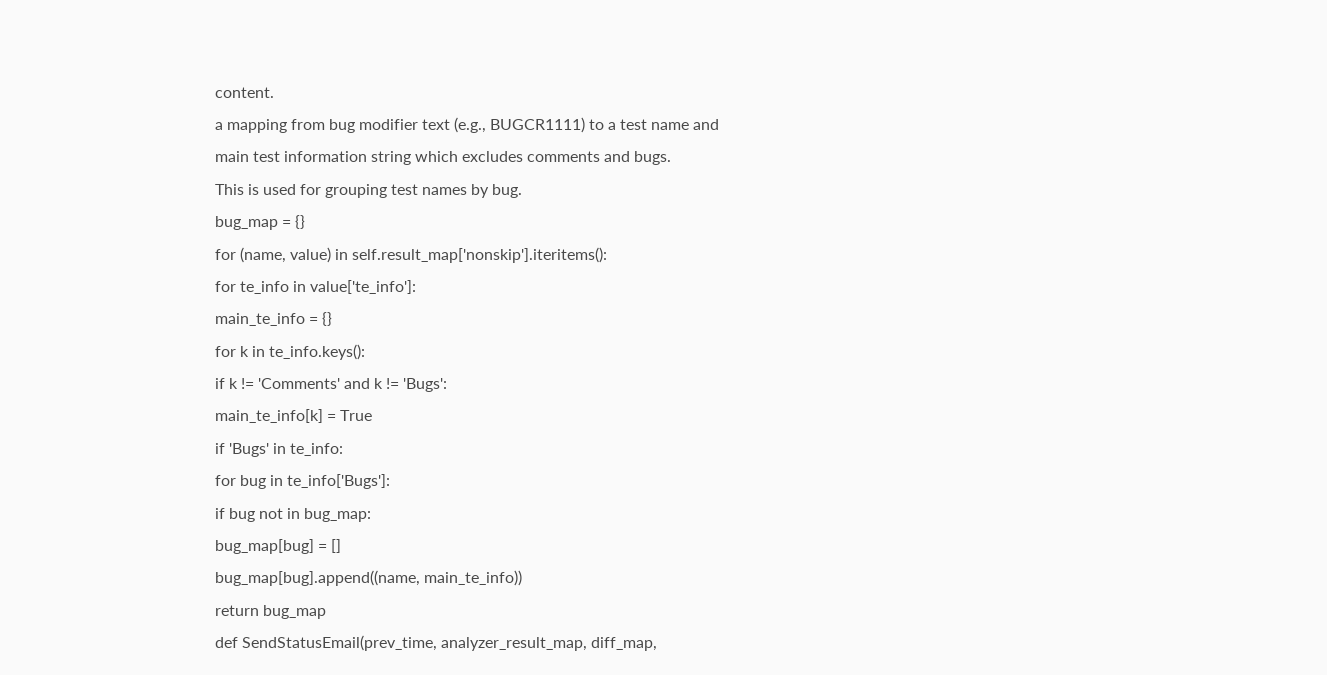content.
a mapping from bug modifier text (e.g., BUGCR1111) to a test name and
main test information string which excludes comments and bugs.
This is used for grouping test names by bug.
bug_map = {}
for (name, value) in self.result_map['nonskip'].iteritems():
for te_info in value['te_info']:
main_te_info = {}
for k in te_info.keys():
if k != 'Comments' and k != 'Bugs':
main_te_info[k] = True
if 'Bugs' in te_info:
for bug in te_info['Bugs']:
if bug not in bug_map:
bug_map[bug] = []
bug_map[bug].append((name, main_te_info))
return bug_map
def SendStatusEmail(prev_time, analyzer_result_map, diff_map,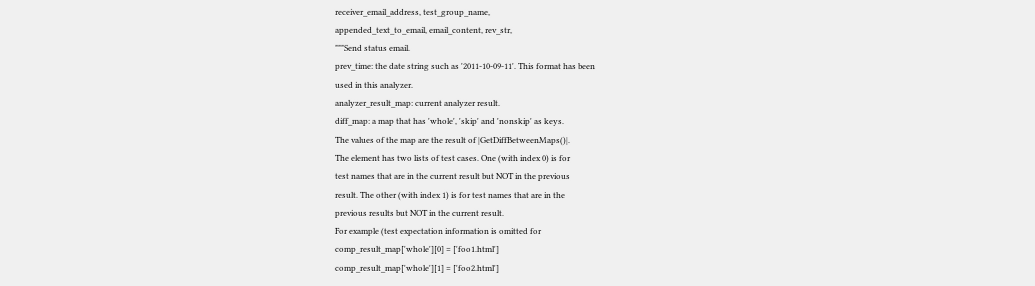receiver_email_address, test_group_name,
appended_text_to_email, email_content, rev_str,
"""Send status email.
prev_time: the date string such as '2011-10-09-11'. This format has been
used in this analyzer.
analyzer_result_map: current analyzer result.
diff_map: a map that has 'whole', 'skip' and 'nonskip' as keys.
The values of the map are the result of |GetDiffBetweenMaps()|.
The element has two lists of test cases. One (with index 0) is for
test names that are in the current result but NOT in the previous
result. The other (with index 1) is for test names that are in the
previous results but NOT in the current result.
For example (test expectation information is omitted for
comp_result_map['whole'][0] = ['foo1.html']
comp_result_map['whole'][1] = ['foo2.html']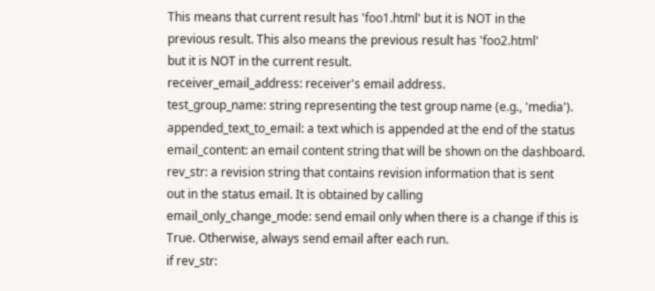This means that current result has 'foo1.html' but it is NOT in the
previous result. This also means the previous result has 'foo2.html'
but it is NOT in the current result.
receiver_email_address: receiver's email address.
test_group_name: string representing the test group name (e.g., 'media').
appended_text_to_email: a text which is appended at the end of the status
email_content: an email content string that will be shown on the dashboard.
rev_str: a revision string that contains revision information that is sent
out in the status email. It is obtained by calling
email_only_change_mode: send email only when there is a change if this is
True. Otherwise, always send email after each run.
if rev_str: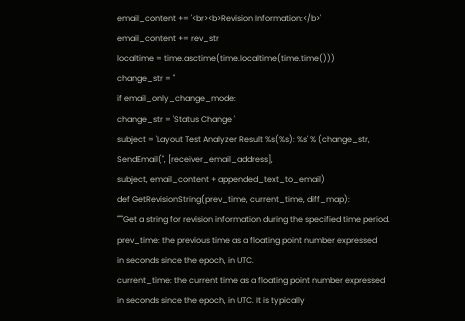email_content += '<br><b>Revision Information:</b>'
email_content += rev_str
localtime = time.asctime(time.localtime(time.time()))
change_str = ''
if email_only_change_mode:
change_str = 'Status Change '
subject = 'Layout Test Analyzer Result %s(%s): %s' % (change_str,
SendEmail('', [receiver_email_address],
subject, email_content + appended_text_to_email)
def GetRevisionString(prev_time, current_time, diff_map):
"""Get a string for revision information during the specified time period.
prev_time: the previous time as a floating point number expressed
in seconds since the epoch, in UTC.
current_time: the current time as a floating point number expressed
in seconds since the epoch, in UTC. It is typically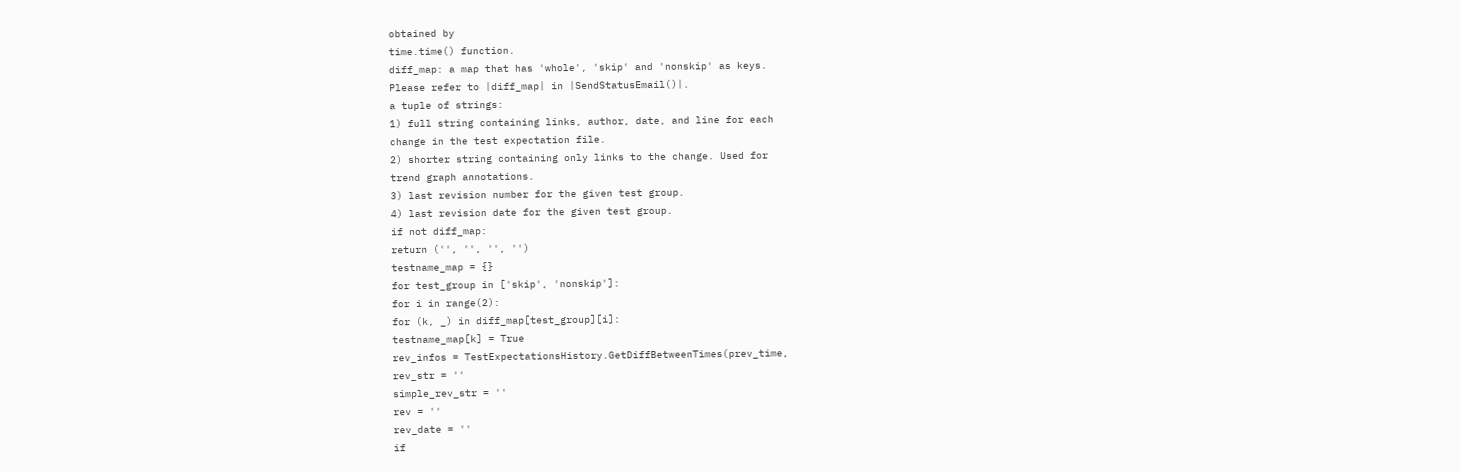obtained by
time.time() function.
diff_map: a map that has 'whole', 'skip' and 'nonskip' as keys.
Please refer to |diff_map| in |SendStatusEmail()|.
a tuple of strings:
1) full string containing links, author, date, and line for each
change in the test expectation file.
2) shorter string containing only links to the change. Used for
trend graph annotations.
3) last revision number for the given test group.
4) last revision date for the given test group.
if not diff_map:
return ('', '', '', '')
testname_map = {}
for test_group in ['skip', 'nonskip']:
for i in range(2):
for (k, _) in diff_map[test_group][i]:
testname_map[k] = True
rev_infos = TestExpectationsHistory.GetDiffBetweenTimes(prev_time,
rev_str = ''
simple_rev_str = ''
rev = ''
rev_date = ''
if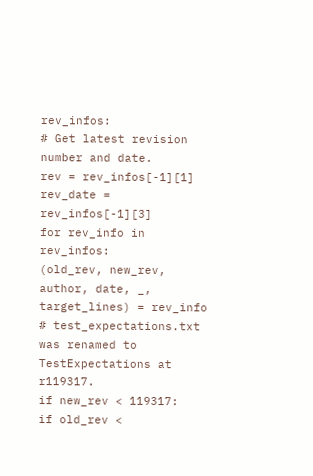rev_infos:
# Get latest revision number and date.
rev = rev_infos[-1][1]
rev_date = rev_infos[-1][3]
for rev_info in rev_infos:
(old_rev, new_rev, author, date, _, target_lines) = rev_info
# test_expectations.txt was renamed to TestExpectations at r119317.
if new_rev < 119317:
if old_rev <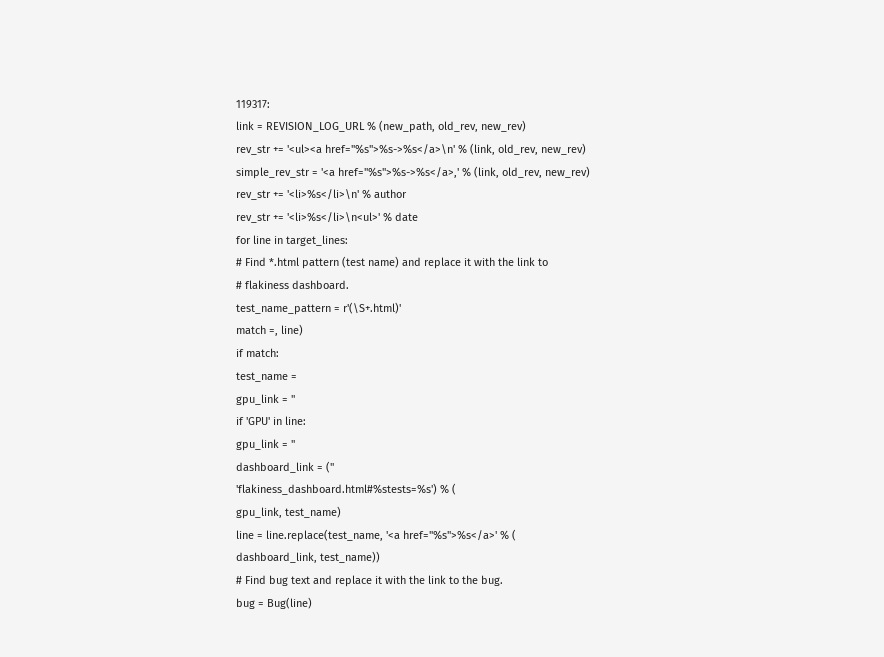119317:
link = REVISION_LOG_URL % (new_path, old_rev, new_rev)
rev_str += '<ul><a href="%s">%s->%s</a>\n' % (link, old_rev, new_rev)
simple_rev_str = '<a href="%s">%s->%s</a>,' % (link, old_rev, new_rev)
rev_str += '<li>%s</li>\n' % author
rev_str += '<li>%s</li>\n<ul>' % date
for line in target_lines:
# Find *.html pattern (test name) and replace it with the link to
# flakiness dashboard.
test_name_pattern = r'(\S+.html)'
match =, line)
if match:
test_name =
gpu_link = ''
if 'GPU' in line:
gpu_link = ''
dashboard_link = (''
'flakiness_dashboard.html#%stests=%s') % (
gpu_link, test_name)
line = line.replace(test_name, '<a href="%s">%s</a>' % (
dashboard_link, test_name))
# Find bug text and replace it with the link to the bug.
bug = Bug(line)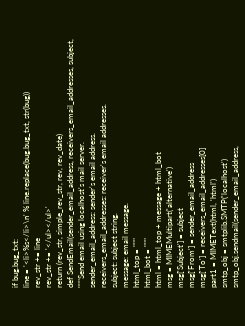if bug.bug_txt:
line = '<li>%s</li>\n' % line.replace(bug.bug_txt, str(bug))
rev_str += line
rev_str += '</ul></ul>'
return (rev_str, simple_rev_str, rev, rev_date)
def SendEmail(sender_email_address, receivers_email_addresses, subject,
"""Send email using localhost's mail server.
sender_email_address: sender's email address.
receivers_email_addresses: receiver's email addresses.
subject: subject string.
message: email message.
html_top = """
html_bot = """
html = html_top + message + html_bot
msg = MIMEMultipart('alternative')
msg['Subject'] = subject
msg['From'] = sender_email_address
msg['To'] = receivers_email_addresses[0]
part1 = MIMEText(html, 'html')
smtp_obj = smtplib.SMTP('localhost')
smtp_obj.sendmail(sender_email_address,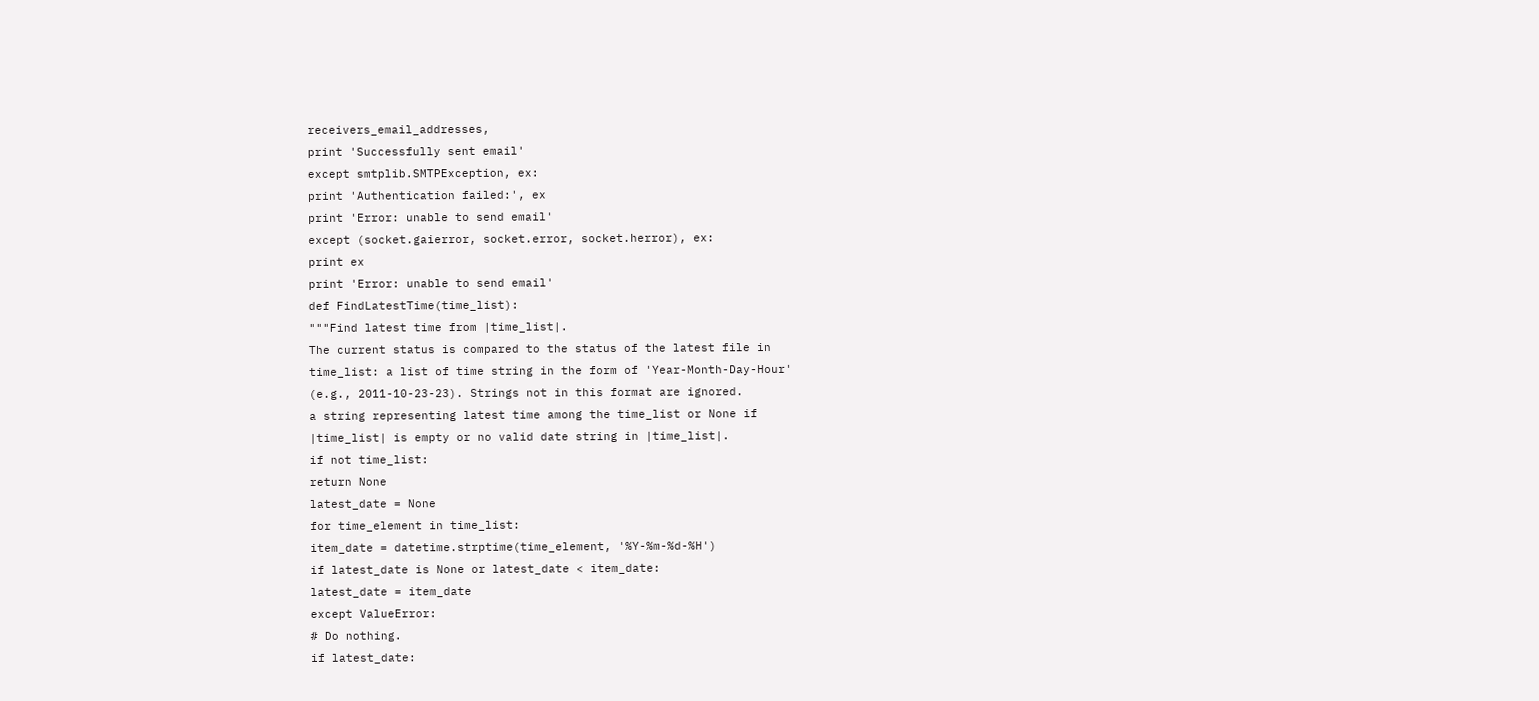receivers_email_addresses,
print 'Successfully sent email'
except smtplib.SMTPException, ex:
print 'Authentication failed:', ex
print 'Error: unable to send email'
except (socket.gaierror, socket.error, socket.herror), ex:
print ex
print 'Error: unable to send email'
def FindLatestTime(time_list):
"""Find latest time from |time_list|.
The current status is compared to the status of the latest file in
time_list: a list of time string in the form of 'Year-Month-Day-Hour'
(e.g., 2011-10-23-23). Strings not in this format are ignored.
a string representing latest time among the time_list or None if
|time_list| is empty or no valid date string in |time_list|.
if not time_list:
return None
latest_date = None
for time_element in time_list:
item_date = datetime.strptime(time_element, '%Y-%m-%d-%H')
if latest_date is None or latest_date < item_date:
latest_date = item_date
except ValueError:
# Do nothing.
if latest_date: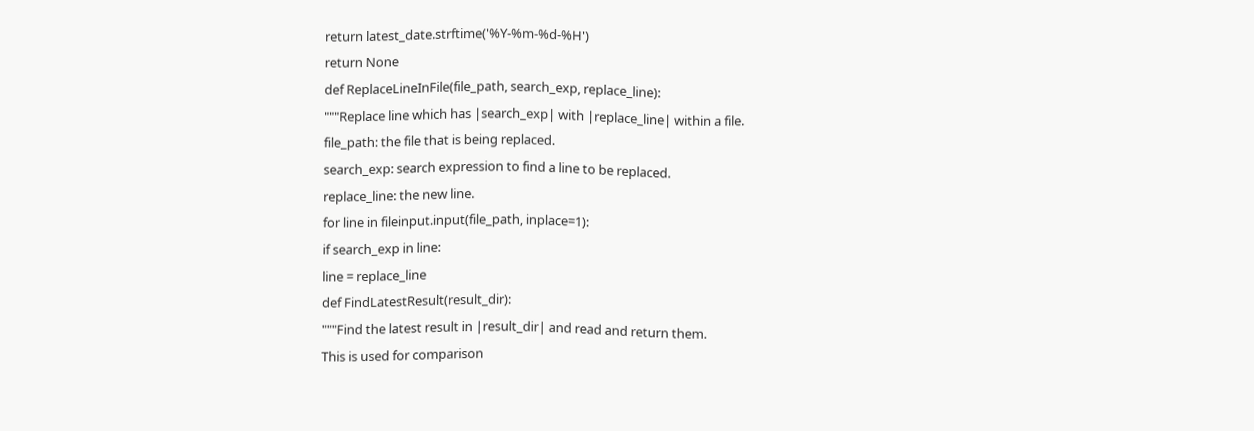return latest_date.strftime('%Y-%m-%d-%H')
return None
def ReplaceLineInFile(file_path, search_exp, replace_line):
"""Replace line which has |search_exp| with |replace_line| within a file.
file_path: the file that is being replaced.
search_exp: search expression to find a line to be replaced.
replace_line: the new line.
for line in fileinput.input(file_path, inplace=1):
if search_exp in line:
line = replace_line
def FindLatestResult(result_dir):
"""Find the latest result in |result_dir| and read and return them.
This is used for comparison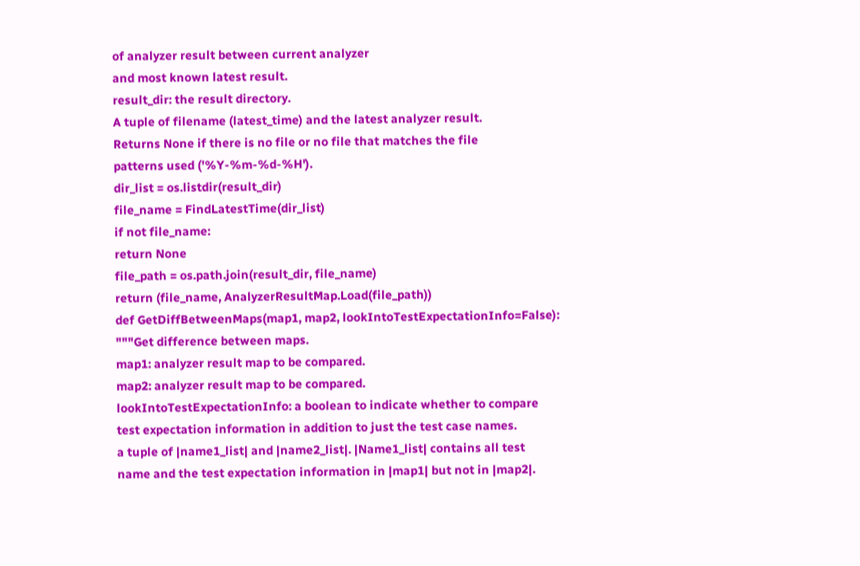of analyzer result between current analyzer
and most known latest result.
result_dir: the result directory.
A tuple of filename (latest_time) and the latest analyzer result.
Returns None if there is no file or no file that matches the file
patterns used ('%Y-%m-%d-%H').
dir_list = os.listdir(result_dir)
file_name = FindLatestTime(dir_list)
if not file_name:
return None
file_path = os.path.join(result_dir, file_name)
return (file_name, AnalyzerResultMap.Load(file_path))
def GetDiffBetweenMaps(map1, map2, lookIntoTestExpectationInfo=False):
"""Get difference between maps.
map1: analyzer result map to be compared.
map2: analyzer result map to be compared.
lookIntoTestExpectationInfo: a boolean to indicate whether to compare
test expectation information in addition to just the test case names.
a tuple of |name1_list| and |name2_list|. |Name1_list| contains all test
name and the test expectation information in |map1| but not in |map2|.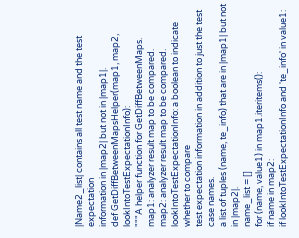|Name2_list| contains all test name and the test expectation
information in |map2| but not in |map1|.
def GetDiffBetweenMapsHelper(map1, map2, lookIntoTestExpectationInfo):
"""A helper function for GetDiffBetweenMaps.
map1: analyzer result map to be compared.
map2: analyzer result map to be compared.
lookIntoTestExpectationInfo: a boolean to indicate whether to compare
test expectation information in addition to just the test case names.
a list of tuples (name, te_info) that are in |map1| but not in |map2|.
name_list = []
for (name, value1) in map1.iteritems():
if name in map2:
if lookIntoTestExpectationInfo and 'te_info' in value1: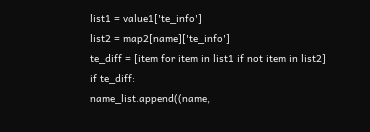list1 = value1['te_info']
list2 = map2[name]['te_info']
te_diff = [item for item in list1 if not item in list2]
if te_diff:
name_list.append((name,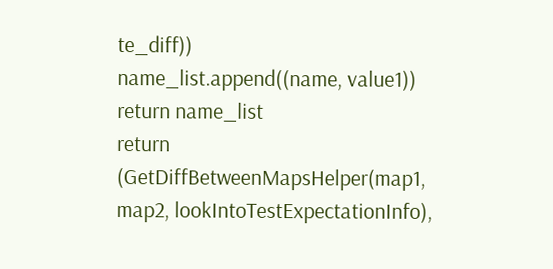te_diff))
name_list.append((name, value1))
return name_list
return (GetDiffBetweenMapsHelper(map1, map2, lookIntoTestExpectationInfo),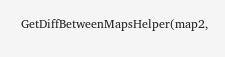GetDiffBetweenMapsHelper(map2,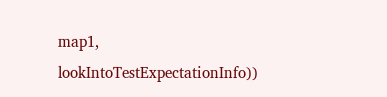map1, lookIntoTestExpectationInfo))